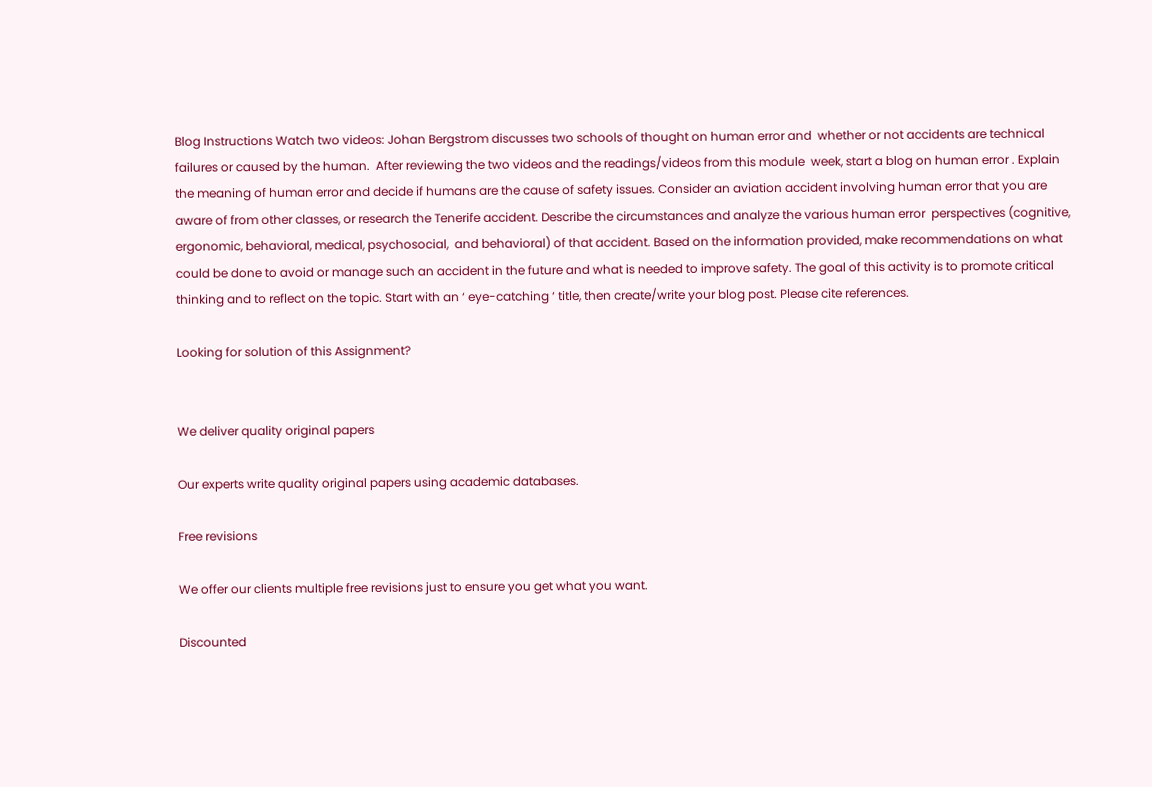Blog Instructions Watch two videos: Johan Bergstrom discusses two schools of thought on human error and  whether or not accidents are technical failures or caused by the human.  After reviewing the two videos and the readings/videos from this module  week, start a blog on human error . Explain the meaning of human error and decide if humans are the cause of safety issues. Consider an aviation accident involving human error that you are aware of from other classes, or research the Tenerife accident. Describe the circumstances and analyze the various human error  perspectives (cognitive, ergonomic, behavioral, medical, psychosocial,  and behavioral) of that accident. Based on the information provided, make recommendations on what could be done to avoid or manage such an accident in the future and what is needed to improve safety. The goal of this activity is to promote critical thinking and to reflect on the topic. Start with an ‘ eye-catching ‘ title, then create/write your blog post. Please cite references.

Looking for solution of this Assignment?


We deliver quality original papers

Our experts write quality original papers using academic databases.

Free revisions

We offer our clients multiple free revisions just to ensure you get what you want.

Discounted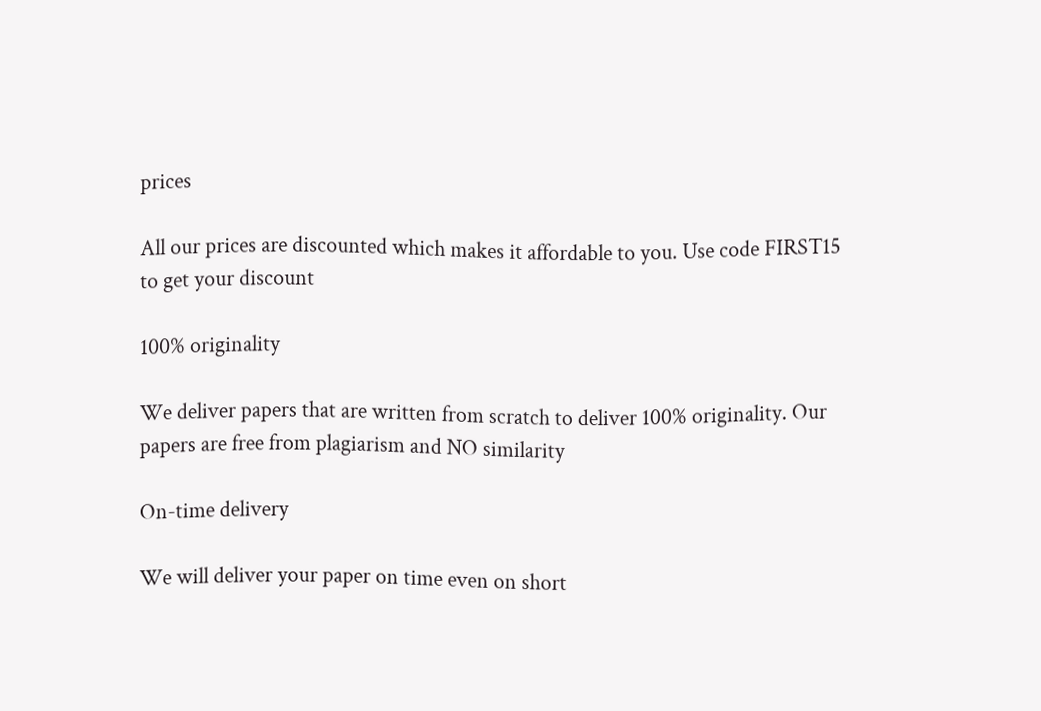prices

All our prices are discounted which makes it affordable to you. Use code FIRST15 to get your discount

100% originality

We deliver papers that are written from scratch to deliver 100% originality. Our papers are free from plagiarism and NO similarity

On-time delivery

We will deliver your paper on time even on short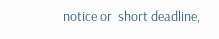notice or  short deadline,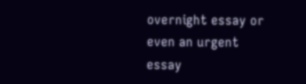overnight essay or even an urgent essay